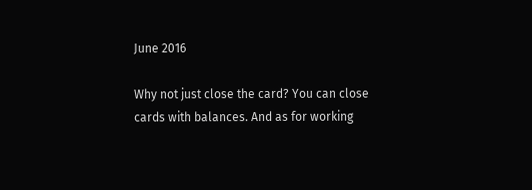June 2016

Why not just close the card? You can close cards with balances. And as for working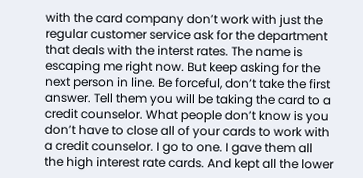with the card company don’t work with just the regular customer service ask for the department that deals with the interst rates. The name is escaping me right now. But keep asking for the next person in line. Be forceful, don’t take the first answer. Tell them you will be taking the card to a credit counselor. What people don’t know is you don’t have to close all of your cards to work with a credit counselor. I go to one. I gave them all the high interest rate cards. And kept all the lower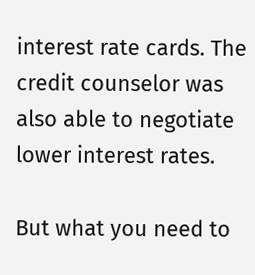interest rate cards. The credit counselor was also able to negotiate lower interest rates.

But what you need to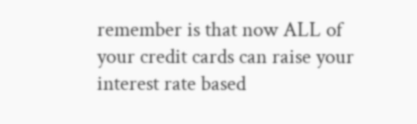remember is that now ALL of your credit cards can raise your interest rate based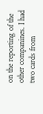on the reporting of the other companines. I had two cards from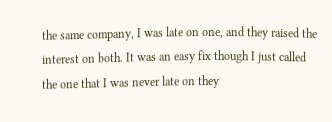the same company, I was late on one, and they raised the interest on both. It was an easy fix though I just called the one that I was never late on they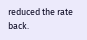reduced the rate back.